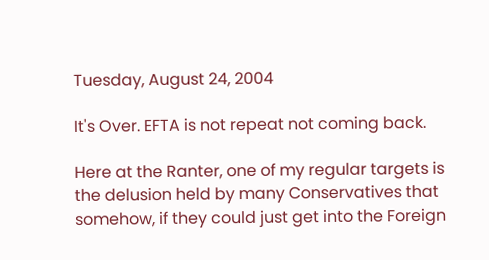Tuesday, August 24, 2004

It's Over. EFTA is not repeat not coming back.

Here at the Ranter, one of my regular targets is the delusion held by many Conservatives that somehow, if they could just get into the Foreign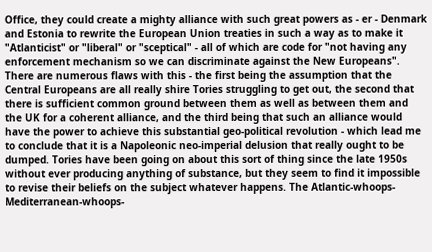Office, they could create a mighty alliance with such great powers as - er - Denmark and Estonia to rewrite the European Union treaties in such a way as to make it "Atlanticist" or "liberal" or "sceptical" - all of which are code for "not having any enforcement mechanism so we can discriminate against the New Europeans". There are numerous flaws with this - the first being the assumption that the Central Europeans are all really shire Tories struggling to get out, the second that there is sufficient common ground between them as well as between them and the UK for a coherent alliance, and the third being that such an alliance would have the power to achieve this substantial geo-political revolution - which lead me to conclude that it is a Napoleonic neo-imperial delusion that really ought to be dumped. Tories have been going on about this sort of thing since the late 1950s without ever producing anything of substance, but they seem to find it impossible to revise their beliefs on the subject whatever happens. The Atlantic-whoops-Mediterranean-whoops-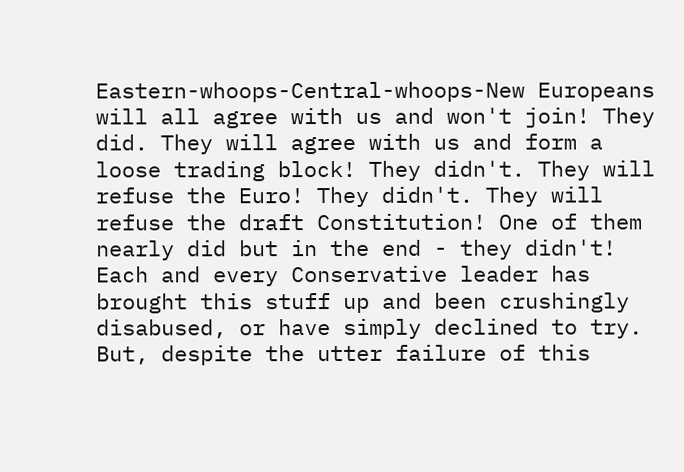Eastern-whoops-Central-whoops-New Europeans will all agree with us and won't join! They did. They will agree with us and form a loose trading block! They didn't. They will refuse the Euro! They didn't. They will refuse the draft Constitution! One of them nearly did but in the end - they didn't! Each and every Conservative leader has brought this stuff up and been crushingly disabused, or have simply declined to try. But, despite the utter failure of this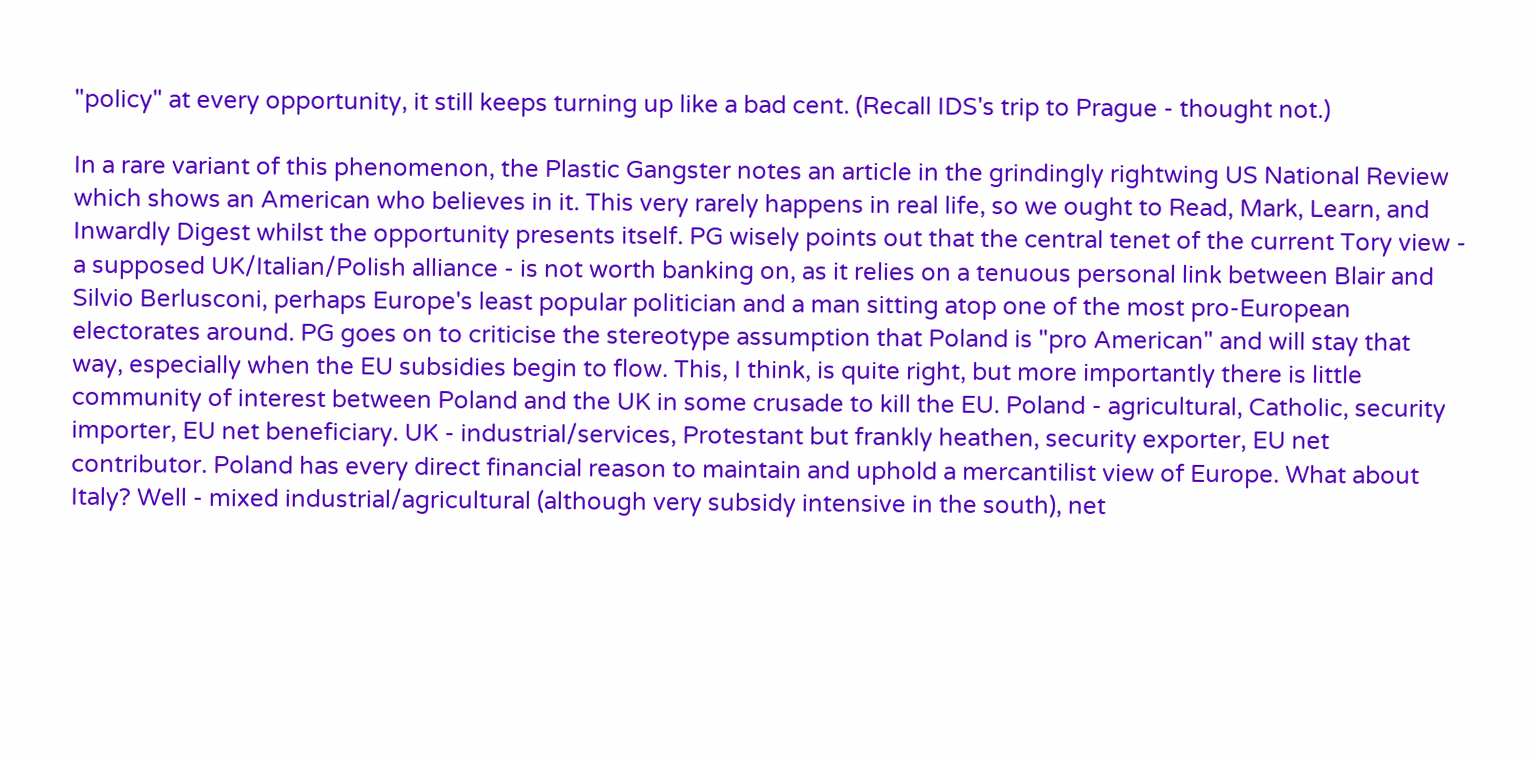"policy" at every opportunity, it still keeps turning up like a bad cent. (Recall IDS's trip to Prague - thought not.)

In a rare variant of this phenomenon, the Plastic Gangster notes an article in the grindingly rightwing US National Review which shows an American who believes in it. This very rarely happens in real life, so we ought to Read, Mark, Learn, and Inwardly Digest whilst the opportunity presents itself. PG wisely points out that the central tenet of the current Tory view - a supposed UK/Italian/Polish alliance - is not worth banking on, as it relies on a tenuous personal link between Blair and Silvio Berlusconi, perhaps Europe's least popular politician and a man sitting atop one of the most pro-European electorates around. PG goes on to criticise the stereotype assumption that Poland is "pro American" and will stay that way, especially when the EU subsidies begin to flow. This, I think, is quite right, but more importantly there is little community of interest between Poland and the UK in some crusade to kill the EU. Poland - agricultural, Catholic, security importer, EU net beneficiary. UK - industrial/services, Protestant but frankly heathen, security exporter, EU net contributor. Poland has every direct financial reason to maintain and uphold a mercantilist view of Europe. What about Italy? Well - mixed industrial/agricultural (although very subsidy intensive in the south), net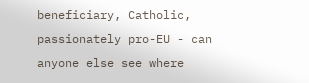beneficiary, Catholic, passionately pro-EU - can anyone else see where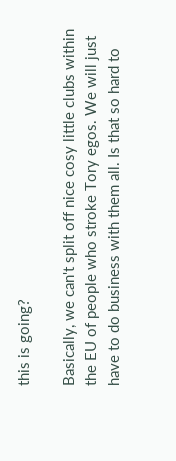this is going?

Basically, we can't split off nice cosy little clubs within the EU of people who stroke Tory egos. We will just have to do business with them all. Is that so hard to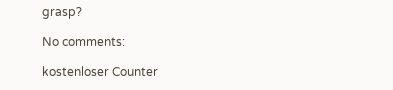grasp?

No comments:

kostenloser Counter